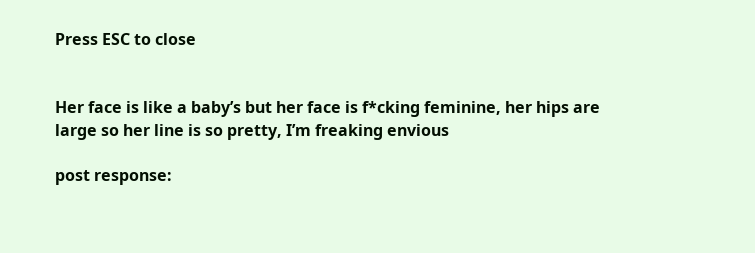Press ESC to close


Her face is like a baby’s but her face is f*cking feminine, her hips are large so her line is so pretty, I’m freaking envious

post response: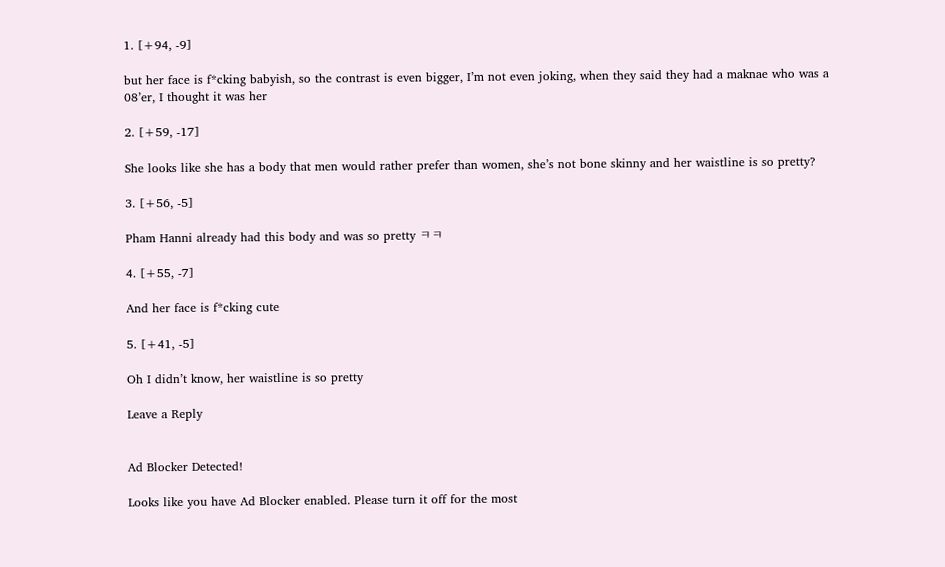1. [+94, -9]

but her face is f*cking babyish, so the contrast is even bigger, I’m not even joking, when they said they had a maknae who was a 08’er, I thought it was her

2. [+59, -17]

She looks like she has a body that men would rather prefer than women, she’s not bone skinny and her waistline is so pretty?

3. [+56, -5]

Pham Hanni already had this body and was so pretty ㅋㅋ

4. [+55, -7]

And her face is f*cking cute

5. [+41, -5]

Oh I didn’t know, her waistline is so pretty

Leave a Reply


Ad Blocker Detected!

Looks like you have Ad Blocker enabled. Please turn it off for the most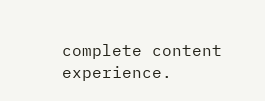complete content experience.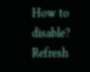How to disable? Refresh